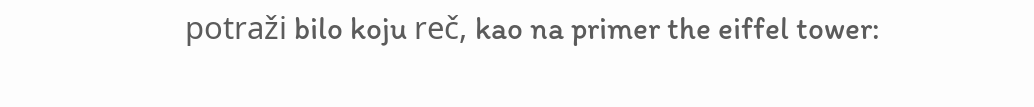potraži bilo koju reč, kao na primer the eiffel tower: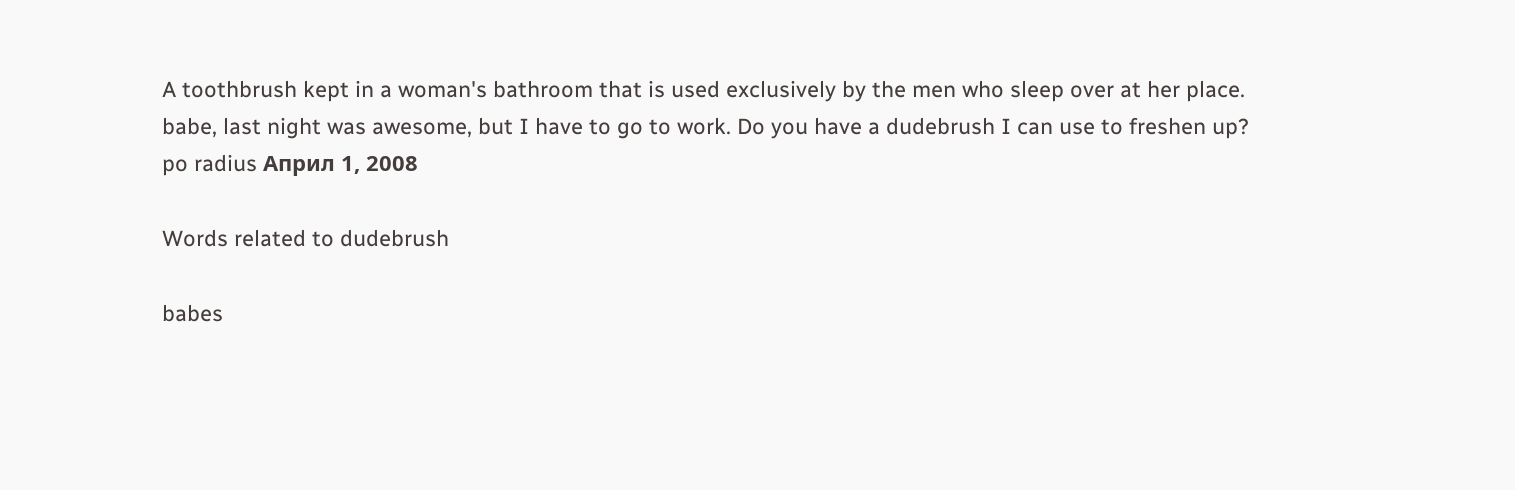A toothbrush kept in a woman's bathroom that is used exclusively by the men who sleep over at her place.
babe, last night was awesome, but I have to go to work. Do you have a dudebrush I can use to freshen up?
po radius Април 1, 2008

Words related to dudebrush

babes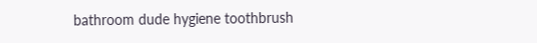bathroom dude hygiene toothbrush